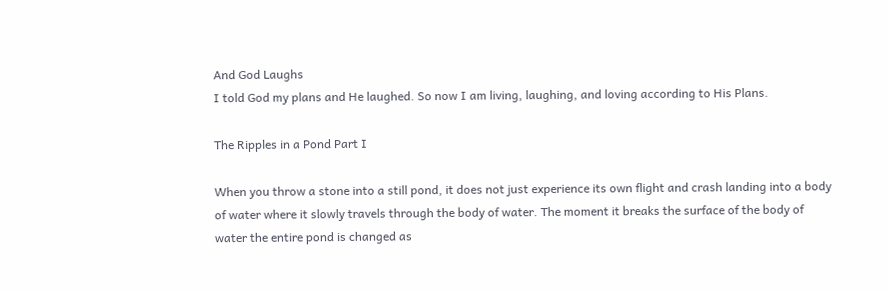And God Laughs
I told God my plans and He laughed. So now I am living, laughing, and loving according to His Plans.

The Ripples in a Pond Part I

When you throw a stone into a still pond, it does not just experience its own flight and crash landing into a body of water where it slowly travels through the body of water. The moment it breaks the surface of the body of water the entire pond is changed as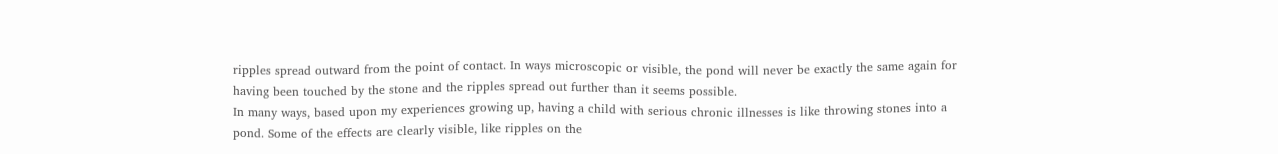ripples spread outward from the point of contact. In ways microscopic or visible, the pond will never be exactly the same again for having been touched by the stone and the ripples spread out further than it seems possible.
In many ways, based upon my experiences growing up, having a child with serious chronic illnesses is like throwing stones into a pond. Some of the effects are clearly visible, like ripples on the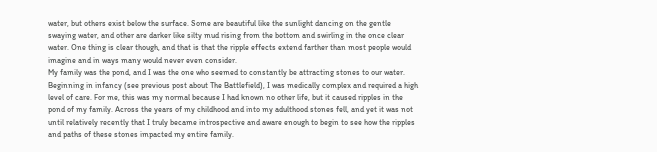water, but others exist below the surface. Some are beautiful like the sunlight dancing on the gentle swaying water, and other are darker like silty mud rising from the bottom and swirling in the once clear water. One thing is clear though, and that is that the ripple effects extend farther than most people would imagine and in ways many would never even consider.
My family was the pond, and I was the one who seemed to constantly be attracting stones to our water. Beginning in infancy (see previous post about The Battlefield), I was medically complex and required a high level of care. For me, this was my normal because I had known no other life, but it caused ripples in the pond of my family. Across the years of my childhood and into my adulthood stones fell, and yet it was not until relatively recently that I truly became introspective and aware enough to begin to see how the ripples and paths of these stones impacted my entire family.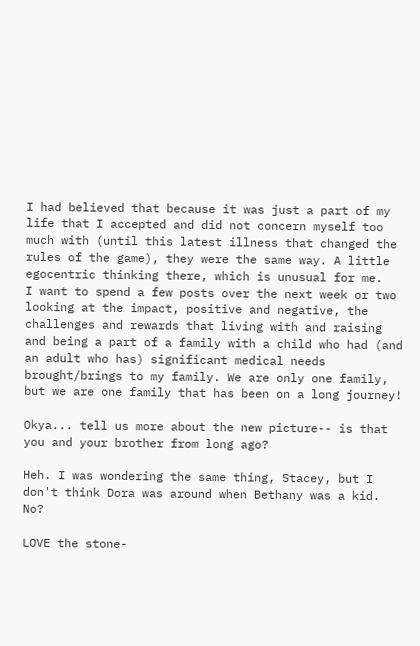I had believed that because it was just a part of my life that I accepted and did not concern myself too much with (until this latest illness that changed the rules of the game), they were the same way. A little egocentric thinking there, which is unusual for me.
I want to spend a few posts over the next week or two looking at the impact, positive and negative, the challenges and rewards that living with and raising and being a part of a family with a child who had (and an adult who has) significant medical needs brought/brings to my family. We are only one family, but we are one family that has been on a long journey!

Okya... tell us more about the new picture-- is that you and your brother from long ago?

Heh. I was wondering the same thing, Stacey, but I don't think Dora was around when Bethany was a kid. No?

LOVE the stone-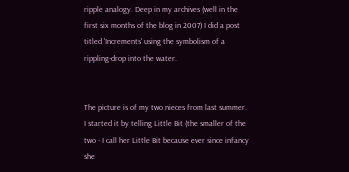ripple analogy. Deep in my archives (well in the first six months of the blog in 2007) I did a post titled 'Increments' using the symbolism of a rippling-drop into the water.


The picture is of my two nieces from last summer. I started it by telling Little Bit (the smaller of the two - I call her Little Bit because ever since infancy she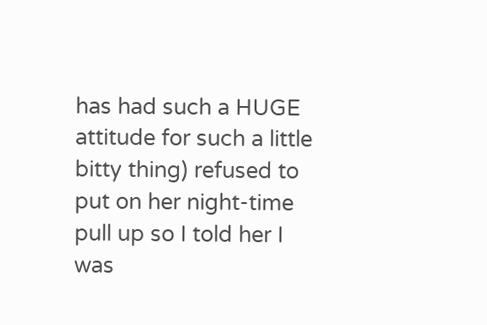has had such a HUGE attitude for such a little bitty thing) refused to put on her night-time pull up so I told her I was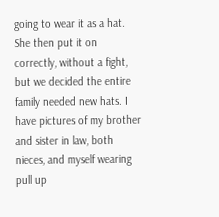going to wear it as a hat. She then put it on correctly, without a fight, but we decided the entire family needed new hats. I have pictures of my brother and sister in law, both nieces, and myself wearing pull up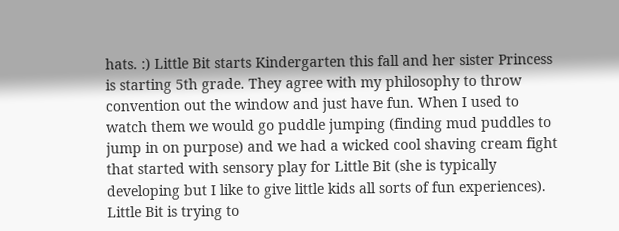hats. :) Little Bit starts Kindergarten this fall and her sister Princess is starting 5th grade. They agree with my philosophy to throw convention out the window and just have fun. When I used to watch them we would go puddle jumping (finding mud puddles to jump in on purpose) and we had a wicked cool shaving cream fight that started with sensory play for Little Bit (she is typically developing but I like to give little kids all sorts of fun experiences). Little Bit is trying to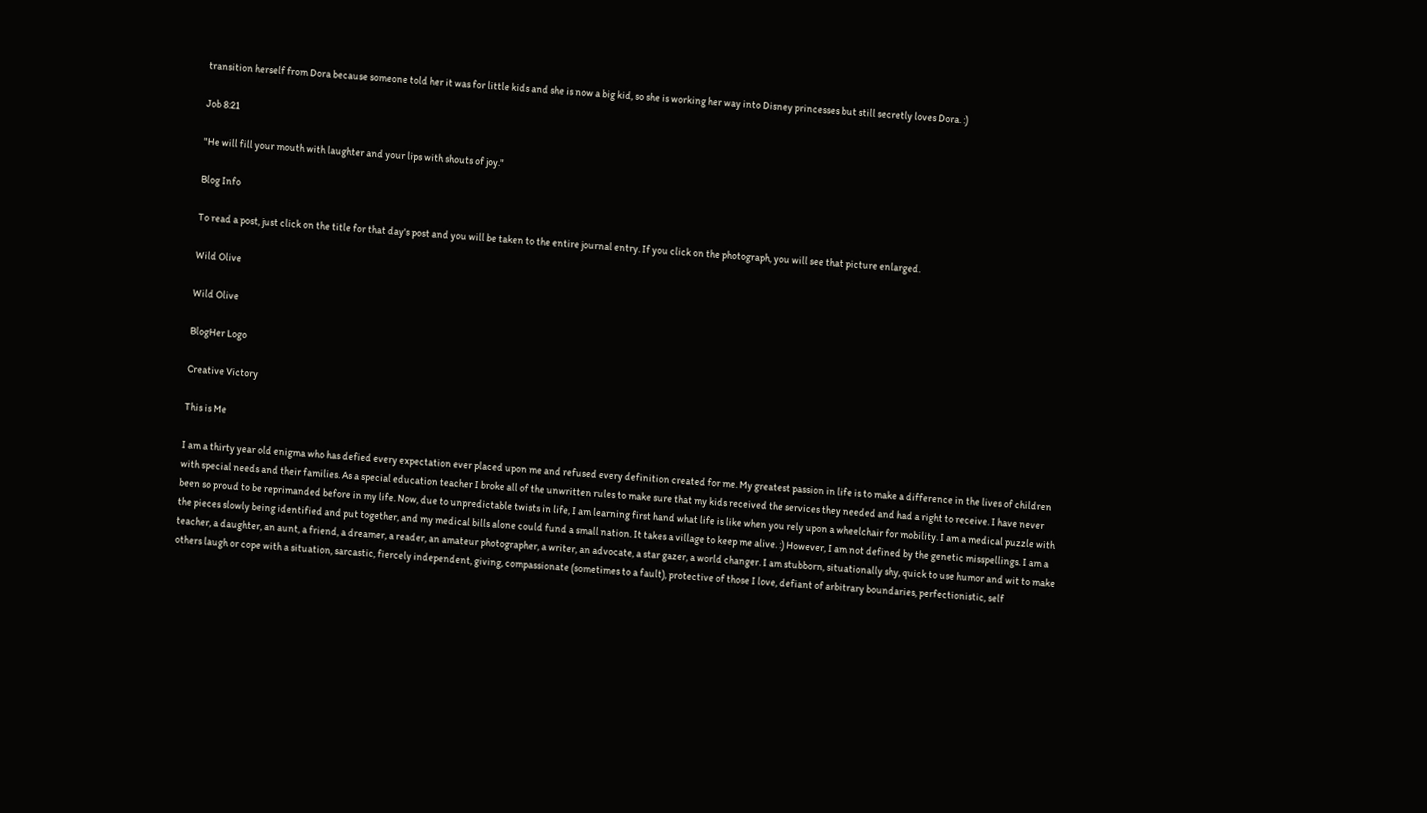transition herself from Dora because someone told her it was for little kids and she is now a big kid, so she is working her way into Disney princesses but still secretly loves Dora. :)

Job 8:21

"He will fill your mouth with laughter and your lips with shouts of joy."

Blog Info

To read a post, just click on the title for that day's post and you will be taken to the entire journal entry. If you click on the photograph, you will see that picture enlarged.

Wild Olive

Wild Olive

BlogHer Logo

Creative Victory

This is Me

I am a thirty year old enigma who has defied every expectation ever placed upon me and refused every definition created for me. My greatest passion in life is to make a difference in the lives of children with special needs and their families. As a special education teacher I broke all of the unwritten rules to make sure that my kids received the services they needed and had a right to receive. I have never been so proud to be reprimanded before in my life. Now, due to unpredictable twists in life, I am learning first hand what life is like when you rely upon a wheelchair for mobility. I am a medical puzzle with the pieces slowly being identified and put together, and my medical bills alone could fund a small nation. It takes a village to keep me alive. :) However, I am not defined by the genetic misspellings. I am a teacher, a daughter, an aunt, a friend, a dreamer, a reader, an amateur photographer, a writer, an advocate, a star gazer, a world changer. I am stubborn, situationally shy, quick to use humor and wit to make others laugh or cope with a situation, sarcastic, fiercely independent, giving, compassionate (sometimes to a fault), protective of those I love, defiant of arbitrary boundaries, perfectionistic, self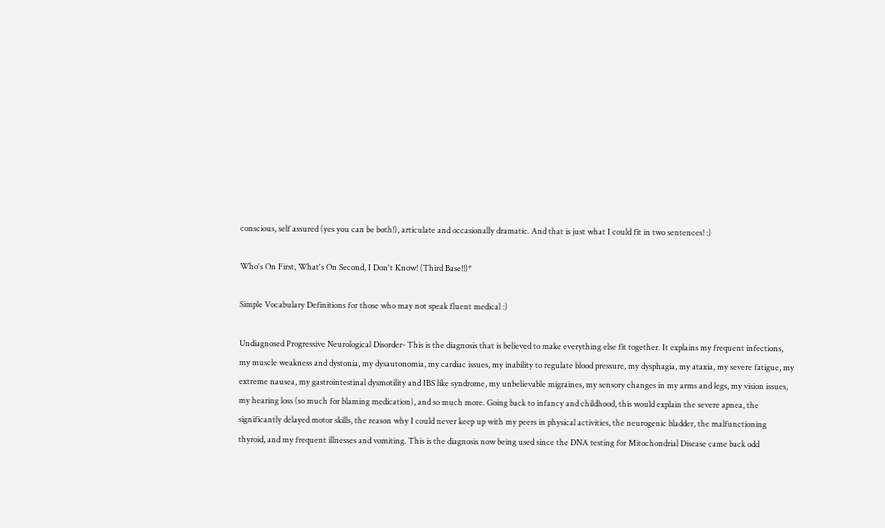conscious, self assured (yes you can be both!), articulate and occasionally dramatic. And that is just what I could fit in two sentences! :)

Who's On First, What's On Second, I Don't Know! (Third Base!!)*

Simple Vocabulary Definitions for those who may not speak fluent medical :)

Undiagnosed Progressive Neurological Disorder- This is the diagnosis that is believed to make everything else fit together. It explains my frequent infections, my muscle weakness and dystonia, my dysautonomia, my cardiac issues, my inability to regulate blood pressure, my dysphagia, my ataxia, my severe fatigue, my extreme nausea, my gastrointestinal dysmotility and IBS like syndrome, my unbelievable migraines, my sensory changes in my arms and legs, my vision issues, my hearing loss (so much for blaming medication), and so much more. Going back to infancy and childhood, this would explain the severe apnea, the significantly delayed motor skills, the reason why I could never keep up with my peers in physical activities, the neurogenic bladder, the malfunctioning thyroid, and my frequent illnesses and vomiting. This is the diagnosis now being used since the DNA testing for Mitochondrial Disease came back odd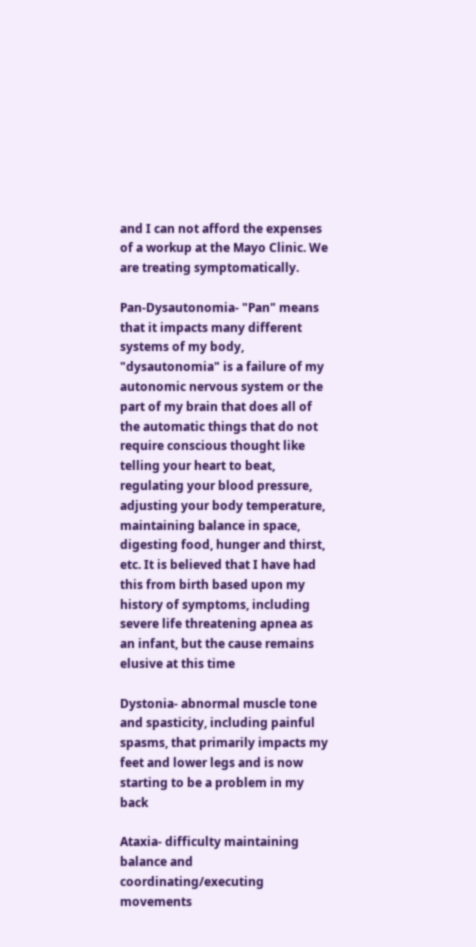and I can not afford the expenses of a workup at the Mayo Clinic. We are treating symptomatically.

Pan-Dysautonomia- "Pan" means that it impacts many different systems of my body, "dysautonomia" is a failure of my autonomic nervous system or the part of my brain that does all of the automatic things that do not require conscious thought like telling your heart to beat, regulating your blood pressure, adjusting your body temperature, maintaining balance in space, digesting food, hunger and thirst, etc. It is believed that I have had this from birth based upon my history of symptoms, including severe life threatening apnea as an infant, but the cause remains elusive at this time

Dystonia- abnormal muscle tone and spasticity, including painful spasms, that primarily impacts my feet and lower legs and is now starting to be a problem in my back

Ataxia- difficulty maintaining balance and coordinating/executing movements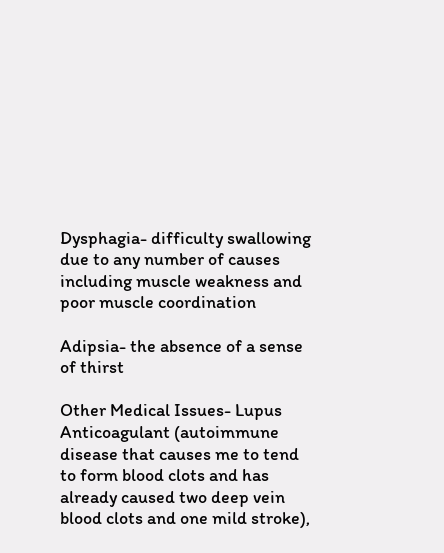Dysphagia- difficulty swallowing due to any number of causes including muscle weakness and poor muscle coordination

Adipsia- the absence of a sense of thirst

Other Medical Issues- Lupus Anticoagulant (autoimmune disease that causes me to tend to form blood clots and has already caused two deep vein blood clots and one mild stroke),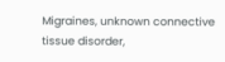Migraines, unknown connective tissue disorder,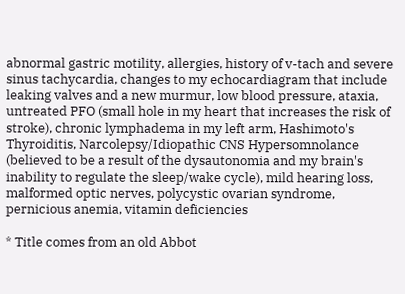abnormal gastric motility, allergies, history of v-tach and severe sinus tachycardia, changes to my echocardiagram that include leaking valves and a new murmur, low blood pressure, ataxia, untreated PFO (small hole in my heart that increases the risk of stroke), chronic lymphadema in my left arm, Hashimoto's Thyroiditis, Narcolepsy/Idiopathic CNS Hypersomnolance (believed to be a result of the dysautonomia and my brain's inability to regulate the sleep/wake cycle), mild hearing loss, malformed optic nerves, polycystic ovarian syndrome, pernicious anemia, vitamin deficiencies

* Title comes from an old Abbot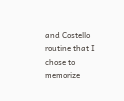and Costello routine that I chose to memorize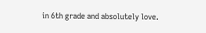in 6th grade and absolutely love.